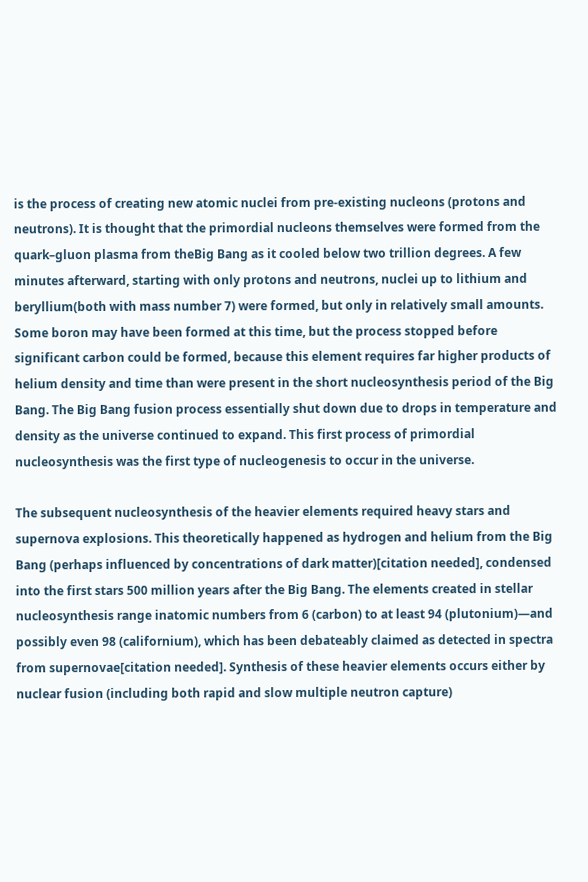is the process of creating new atomic nuclei from pre-existing nucleons (protons and neutrons). It is thought that the primordial nucleons themselves were formed from the quark–gluon plasma from theBig Bang as it cooled below two trillion degrees. A few minutes afterward, starting with only protons and neutrons, nuclei up to lithium and beryllium(both with mass number 7) were formed, but only in relatively small amounts. Some boron may have been formed at this time, but the process stopped before significant carbon could be formed, because this element requires far higher products of helium density and time than were present in the short nucleosynthesis period of the Big Bang. The Big Bang fusion process essentially shut down due to drops in temperature and density as the universe continued to expand. This first process of primordial nucleosynthesis was the first type of nucleogenesis to occur in the universe.

The subsequent nucleosynthesis of the heavier elements required heavy stars and supernova explosions. This theoretically happened as hydrogen and helium from the Big Bang (perhaps influenced by concentrations of dark matter)[citation needed], condensed into the first stars 500 million years after the Big Bang. The elements created in stellar nucleosynthesis range inatomic numbers from 6 (carbon) to at least 94 (plutonium)—and possibly even 98 (californium), which has been debateably claimed as detected in spectra from supernovae[citation needed]. Synthesis of these heavier elements occurs either by nuclear fusion (including both rapid and slow multiple neutron capture)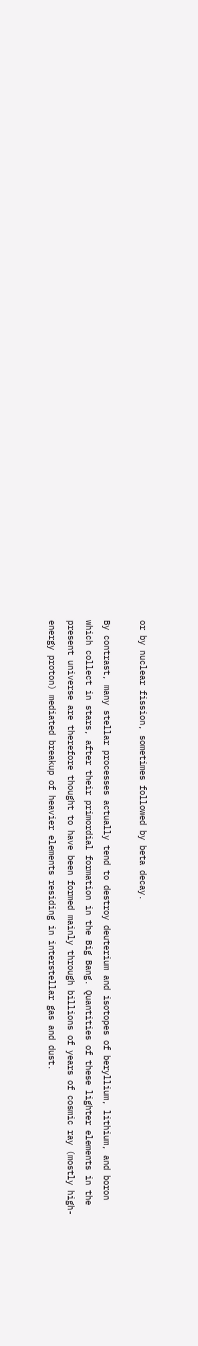or by nuclear fission, sometimes followed by beta decay.

By contrast, many stellar processes actually tend to destroy deuterium and isotopes of beryllium, lithium, and boron which collect in stars, after their primordial formation in the Big Bang. Quantities of these lighter elements in the present universe are therefore thought to have been formed mainly through billions of years of cosmic ray (mostly high-energy proton) mediated breakup of heavier elements residing in interstellar gas and dust.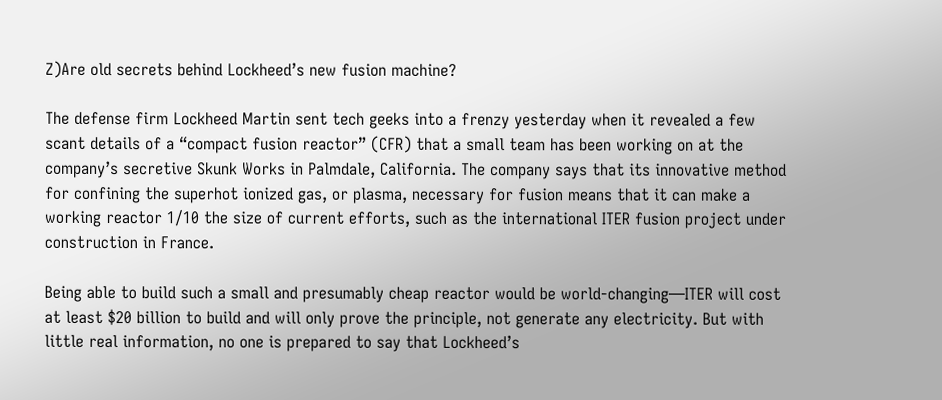Z)Are old secrets behind Lockheed’s new fusion machine?

The defense firm Lockheed Martin sent tech geeks into a frenzy yesterday when it revealed a few scant details of a “compact fusion reactor” (CFR) that a small team has been working on at the company’s secretive Skunk Works in Palmdale, California. The company says that its innovative method for confining the superhot ionized gas, or plasma, necessary for fusion means that it can make a working reactor 1/10 the size of current efforts, such as the international ITER fusion project under construction in France.

Being able to build such a small and presumably cheap reactor would be world-changing—ITER will cost at least $20 billion to build and will only prove the principle, not generate any electricity. But with little real information, no one is prepared to say that Lockheed’s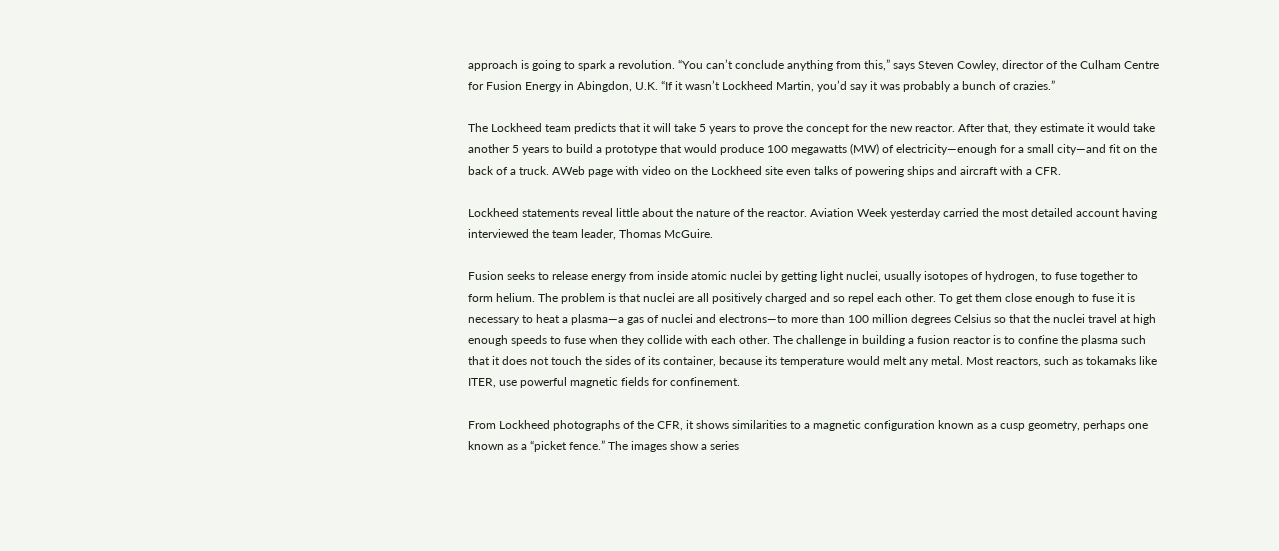approach is going to spark a revolution. “You can’t conclude anything from this,” says Steven Cowley, director of the Culham Centre for Fusion Energy in Abingdon, U.K. “If it wasn’t Lockheed Martin, you’d say it was probably a bunch of crazies.”

The Lockheed team predicts that it will take 5 years to prove the concept for the new reactor. After that, they estimate it would take another 5 years to build a prototype that would produce 100 megawatts (MW) of electricity—enough for a small city—and fit on the back of a truck. AWeb page with video on the Lockheed site even talks of powering ships and aircraft with a CFR.

Lockheed statements reveal little about the nature of the reactor. Aviation Week yesterday carried the most detailed account having interviewed the team leader, Thomas McGuire.

Fusion seeks to release energy from inside atomic nuclei by getting light nuclei, usually isotopes of hydrogen, to fuse together to form helium. The problem is that nuclei are all positively charged and so repel each other. To get them close enough to fuse it is necessary to heat a plasma—a gas of nuclei and electrons—to more than 100 million degrees Celsius so that the nuclei travel at high enough speeds to fuse when they collide with each other. The challenge in building a fusion reactor is to confine the plasma such that it does not touch the sides of its container, because its temperature would melt any metal. Most reactors, such as tokamaks like ITER, use powerful magnetic fields for confinement.

From Lockheed photographs of the CFR, it shows similarities to a magnetic configuration known as a cusp geometry, perhaps one known as a “picket fence.” The images show a series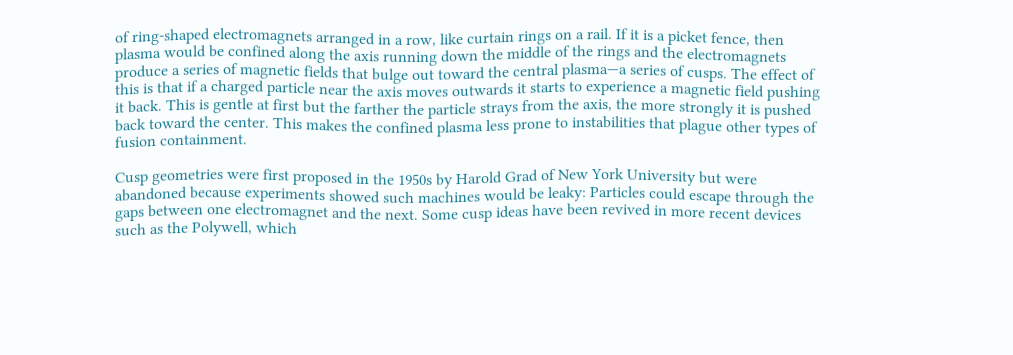of ring-shaped electromagnets arranged in a row, like curtain rings on a rail. If it is a picket fence, then plasma would be confined along the axis running down the middle of the rings and the electromagnets produce a series of magnetic fields that bulge out toward the central plasma—a series of cusps. The effect of this is that if a charged particle near the axis moves outwards it starts to experience a magnetic field pushing it back. This is gentle at first but the farther the particle strays from the axis, the more strongly it is pushed back toward the center. This makes the confined plasma less prone to instabilities that plague other types of fusion containment.

Cusp geometries were first proposed in the 1950s by Harold Grad of New York University but were abandoned because experiments showed such machines would be leaky: Particles could escape through the gaps between one electromagnet and the next. Some cusp ideas have been revived in more recent devices such as the Polywell, which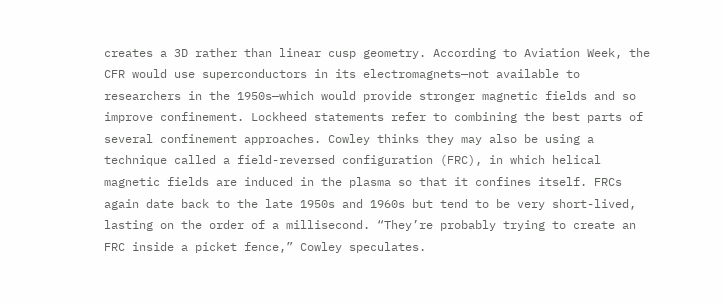creates a 3D rather than linear cusp geometry. According to Aviation Week, the CFR would use superconductors in its electromagnets—not available to researchers in the 1950s—which would provide stronger magnetic fields and so improve confinement. Lockheed statements refer to combining the best parts of several confinement approaches. Cowley thinks they may also be using a technique called a field-reversed configuration (FRC), in which helical magnetic fields are induced in the plasma so that it confines itself. FRCs again date back to the late 1950s and 1960s but tend to be very short-lived, lasting on the order of a millisecond. “They’re probably trying to create an FRC inside a picket fence,” Cowley speculates.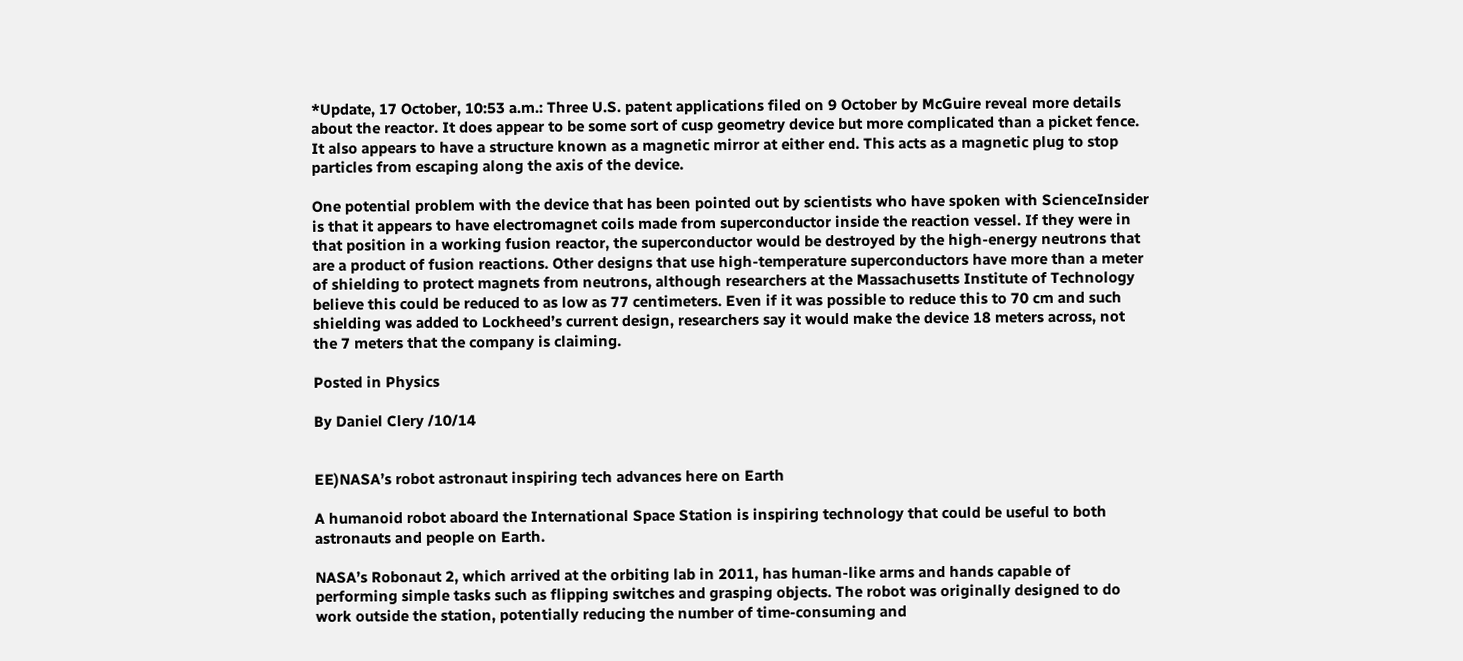*Update, 17 October, 10:53 a.m.: Three U.S. patent applications filed on 9 October by McGuire reveal more details about the reactor. It does appear to be some sort of cusp geometry device but more complicated than a picket fence. It also appears to have a structure known as a magnetic mirror at either end. This acts as a magnetic plug to stop particles from escaping along the axis of the device.

One potential problem with the device that has been pointed out by scientists who have spoken with ScienceInsider is that it appears to have electromagnet coils made from superconductor inside the reaction vessel. If they were in that position in a working fusion reactor, the superconductor would be destroyed by the high-energy neutrons that are a product of fusion reactions. Other designs that use high-temperature superconductors have more than a meter of shielding to protect magnets from neutrons, although researchers at the Massachusetts Institute of Technology believe this could be reduced to as low as 77 centimeters. Even if it was possible to reduce this to 70 cm and such shielding was added to Lockheed’s current design, researchers say it would make the device 18 meters across, not the 7 meters that the company is claiming.

Posted in Physics

By Daniel Clery /10/14


EE)NASA’s robot astronaut inspiring tech advances here on Earth

A humanoid robot aboard the International Space Station is inspiring technology that could be useful to both astronauts and people on Earth.

NASA’s Robonaut 2, which arrived at the orbiting lab in 2011, has human-like arms and hands capable of performing simple tasks such as flipping switches and grasping objects. The robot was originally designed to do work outside the station, potentially reducing the number of time-consuming and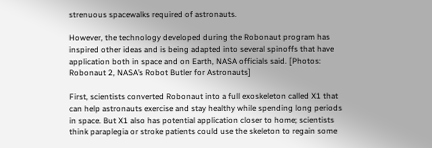strenuous spacewalks required of astronauts.

However, the technology developed during the Robonaut program has inspired other ideas and is being adapted into several spinoffs that have application both in space and on Earth, NASA officials said. [Photos: Robonaut 2, NASA’s Robot Butler for Astronauts]

First, scientists converted Robonaut into a full exoskeleton called X1 that can help astronauts exercise and stay healthy while spending long periods in space. But X1 also has potential application closer to home; scientists think paraplegia or stroke patients could use the skeleton to regain some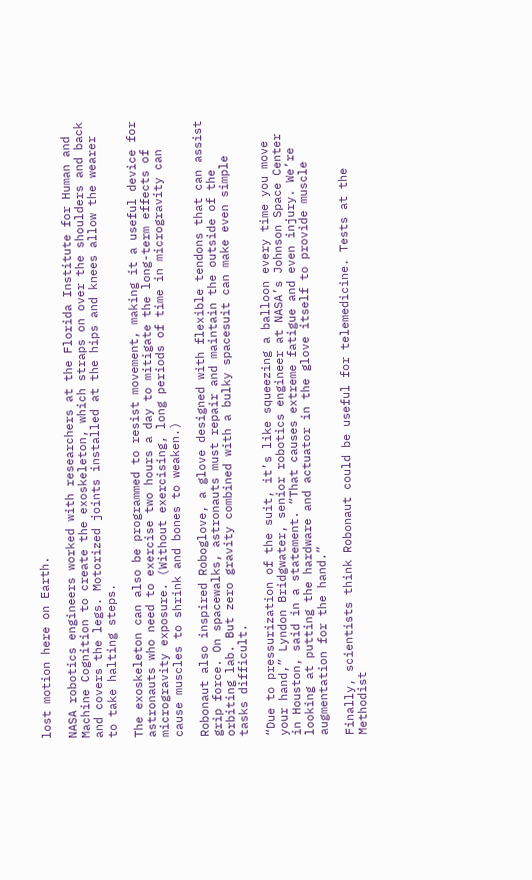lost motion here on Earth.

NASA robotics engineers worked with researchers at the Florida Institute for Human and Machine Cognition to create the exoskeleton, which straps on over the shoulders and back and covers the legs. Motorized joints installed at the hips and knees allow the wearer to take halting steps.

The exoskeleton can also be programmed to resist movement, making it a useful device for astronauts who need to exercise two hours a day to mitigate the long-term effects of microgravity exposure. (Without exercising, long periods of time in microgravity can cause muscles to shrink and bones to weaken.)

Robonaut also inspired Roboglove, a glove designed with flexible tendons that can assist grip force. On spacewalks, astronauts must repair and maintain the outside of the orbiting lab. But zero gravity combined with a bulky spacesuit can make even simple tasks difficult.

“Due to pressurization of the suit, it’s like squeezing a balloon every time you move your hand,” Lyndon Bridgwater, senior robotics engineer at NASA’s Johnson Space Center in Houston, said in a statement. “That causes extreme fatigue and even injury. We’re looking at putting the hardware and actuator in the glove itself to provide muscle augmentation for the hand.”

Finally, scientists think Robonaut could be useful for telemedicine. Tests at the Methodist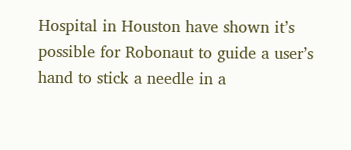Hospital in Houston have shown it’s possible for Robonaut to guide a user’s hand to stick a needle in a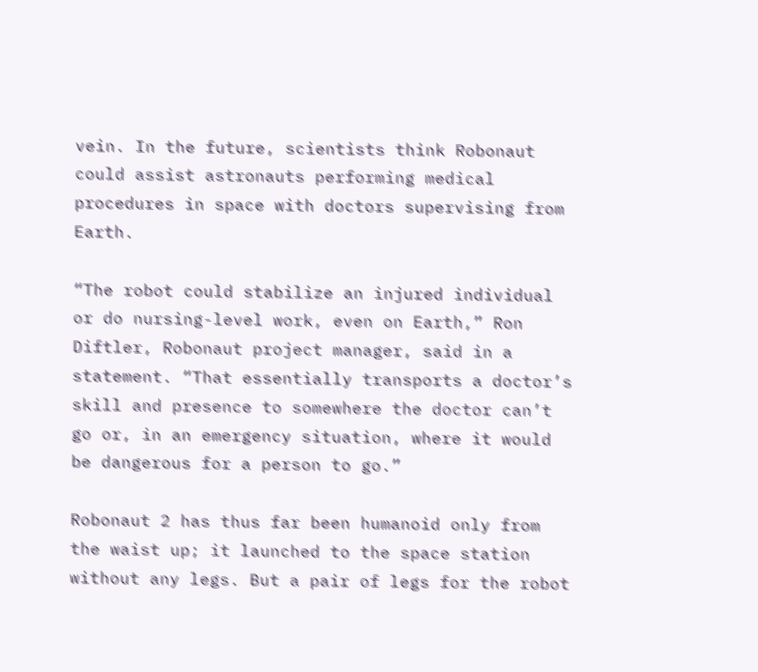vein. In the future, scientists think Robonaut could assist astronauts performing medical procedures in space with doctors supervising from Earth.

“The robot could stabilize an injured individual or do nursing-level work, even on Earth,” Ron Diftler, Robonaut project manager, said in a statement. “That essentially transports a doctor’s skill and presence to somewhere the doctor can’t go or, in an emergency situation, where it would be dangerous for a person to go.”

Robonaut 2 has thus far been humanoid only from the waist up; it launched to the space station without any legs. But a pair of legs for the robot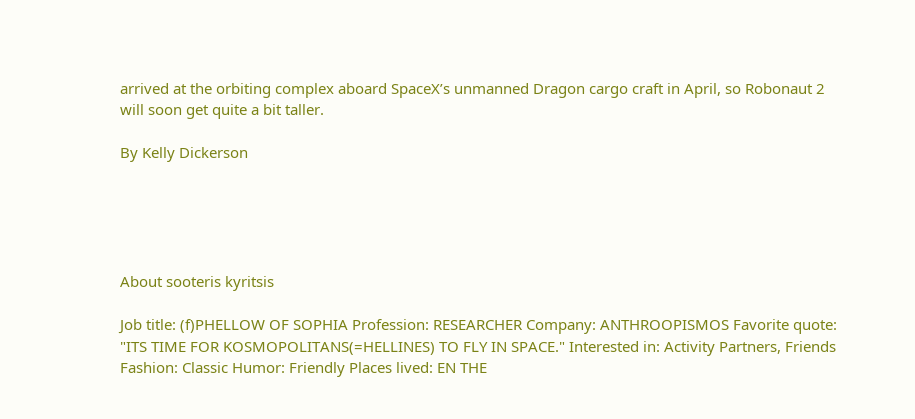arrived at the orbiting complex aboard SpaceX’s unmanned Dragon cargo craft in April, so Robonaut 2 will soon get quite a bit taller.

By Kelly Dickerson





About sooteris kyritsis

Job title: (f)PHELLOW OF SOPHIA Profession: RESEARCHER Company: ANTHROOPISMOS Favorite quote: "ITS TIME FOR KOSMOPOLITANS(=HELLINES) TO FLY IN SPACE." Interested in: Activity Partners, Friends Fashion: Classic Humor: Friendly Places lived: EN THE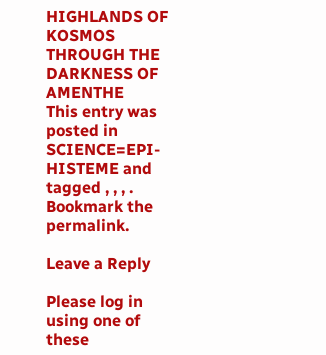HIGHLANDS OF KOSMOS THROUGH THE DARKNESS OF AMENTHE
This entry was posted in SCIENCE=EPI-HISTEME and tagged , , , . Bookmark the permalink.

Leave a Reply

Please log in using one of these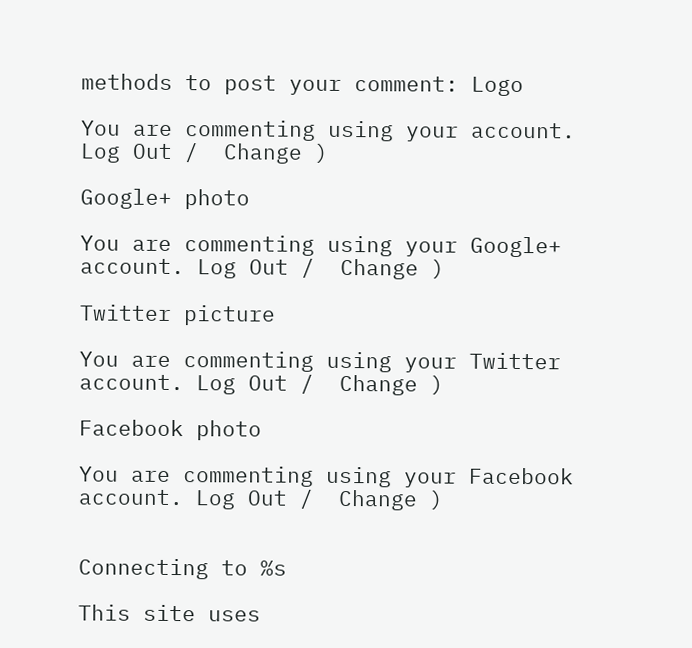methods to post your comment: Logo

You are commenting using your account. Log Out /  Change )

Google+ photo

You are commenting using your Google+ account. Log Out /  Change )

Twitter picture

You are commenting using your Twitter account. Log Out /  Change )

Facebook photo

You are commenting using your Facebook account. Log Out /  Change )


Connecting to %s

This site uses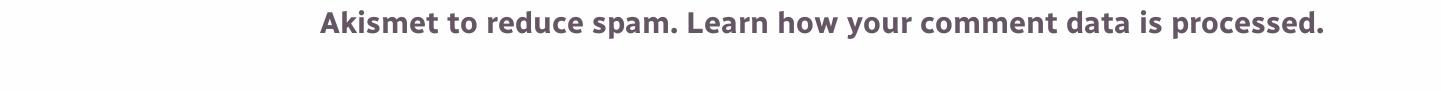Akismet to reduce spam. Learn how your comment data is processed.